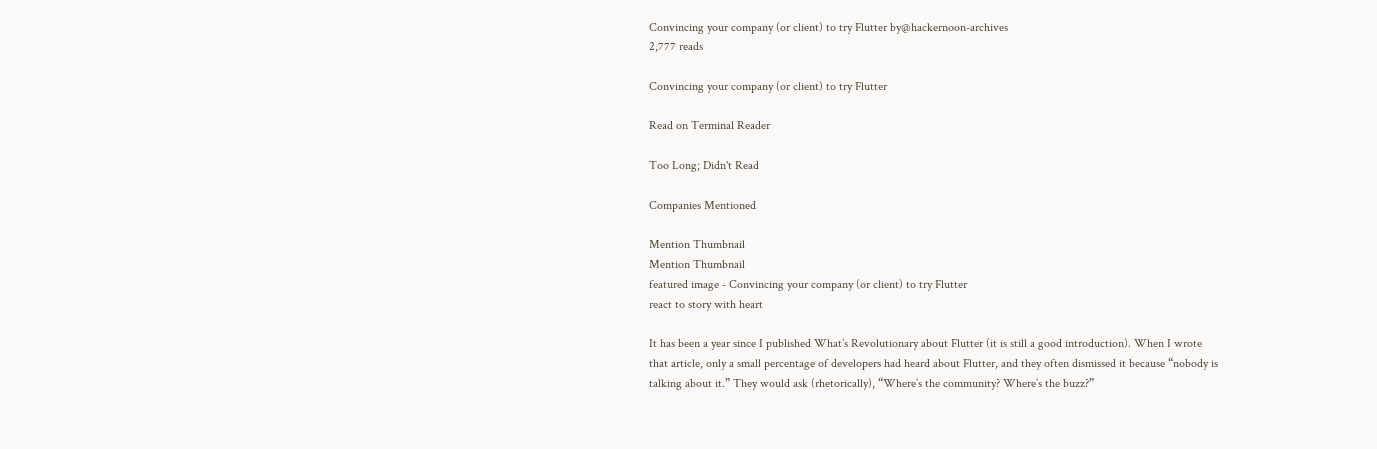Convincing your company (or client) to try Flutter by@hackernoon-archives
2,777 reads

Convincing your company (or client) to try Flutter

Read on Terminal Reader

Too Long; Didn't Read

Companies Mentioned

Mention Thumbnail
Mention Thumbnail
featured image - Convincing your company (or client) to try Flutter
react to story with heart

It has been a year since I published What’s Revolutionary about Flutter (it is still a good introduction). When I wrote that article, only a small percentage of developers had heard about Flutter, and they often dismissed it because “nobody is talking about it.” They would ask (rhetorically), “Where’s the community? Where’s the buzz?”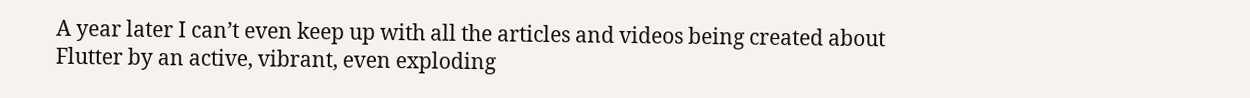A year later I can’t even keep up with all the articles and videos being created about Flutter by an active, vibrant, even exploding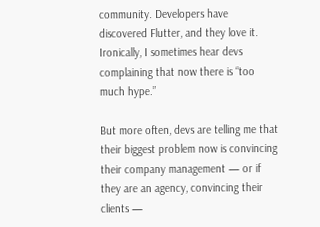community. Developers have discovered Flutter, and they love it. Ironically, I sometimes hear devs complaining that now there is “too much hype.”

But more often, devs are telling me that their biggest problem now is convincing their company management — or if they are an agency, convincing their clients —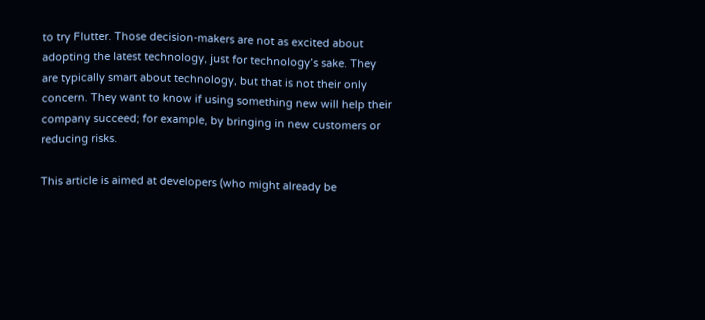to try Flutter. Those decision-makers are not as excited about adopting the latest technology, just for technology’s sake. They are typically smart about technology, but that is not their only concern. They want to know if using something new will help their company succeed; for example, by bringing in new customers or reducing risks.

This article is aimed at developers (who might already be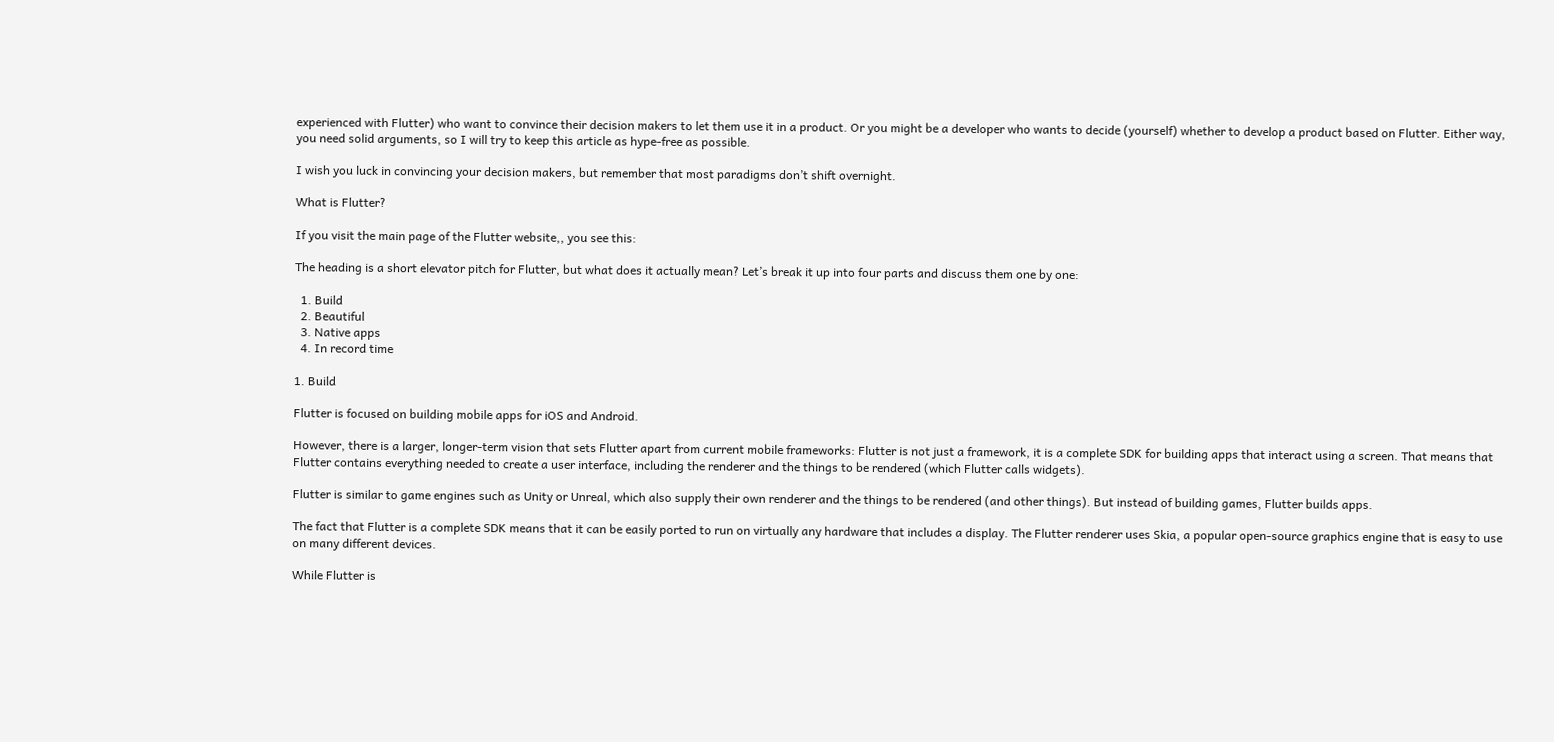experienced with Flutter) who want to convince their decision makers to let them use it in a product. Or you might be a developer who wants to decide (yourself) whether to develop a product based on Flutter. Either way, you need solid arguments, so I will try to keep this article as hype-free as possible.

I wish you luck in convincing your decision makers, but remember that most paradigms don’t shift overnight.

What is Flutter?

If you visit the main page of the Flutter website,, you see this:

The heading is a short elevator pitch for Flutter, but what does it actually mean? Let’s break it up into four parts and discuss them one by one:

  1. Build
  2. Beautiful
  3. Native apps
  4. In record time

1. Build

Flutter is focused on building mobile apps for iOS and Android.

However, there is a larger, longer-term vision that sets Flutter apart from current mobile frameworks: Flutter is not just a framework, it is a complete SDK for building apps that interact using a screen. That means that Flutter contains everything needed to create a user interface, including the renderer and the things to be rendered (which Flutter calls widgets).

Flutter is similar to game engines such as Unity or Unreal, which also supply their own renderer and the things to be rendered (and other things). But instead of building games, Flutter builds apps.

The fact that Flutter is a complete SDK means that it can be easily ported to run on virtually any hardware that includes a display. The Flutter renderer uses Skia, a popular open-source graphics engine that is easy to use on many different devices.

While Flutter is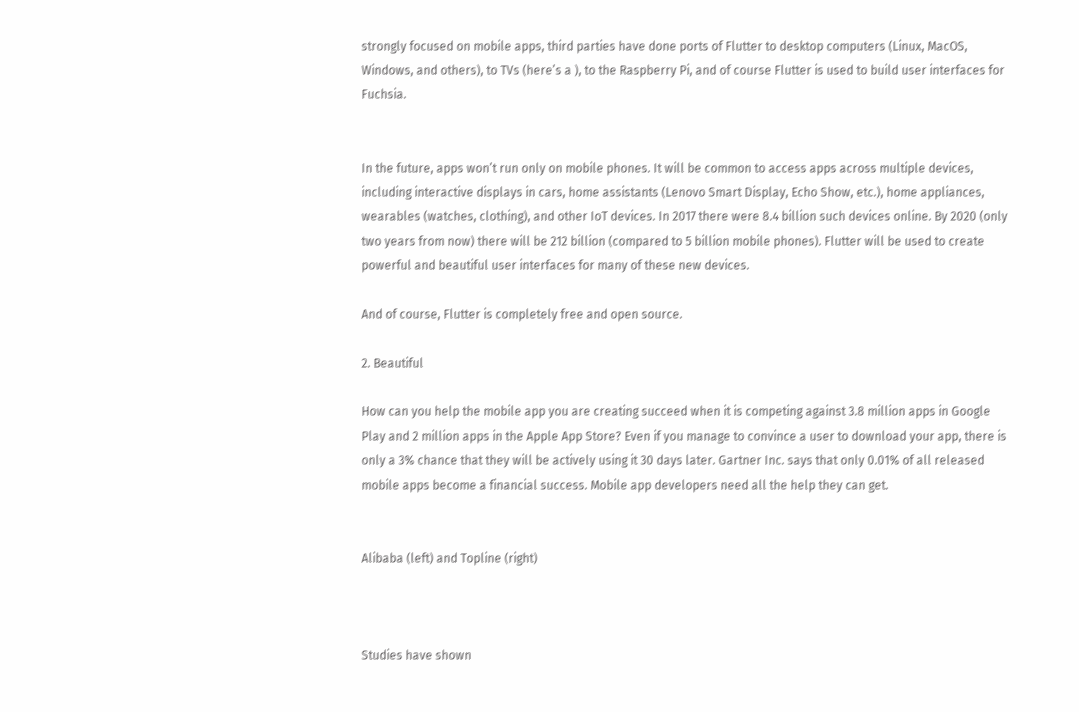strongly focused on mobile apps, third parties have done ports of Flutter to desktop computers (Linux, MacOS, Windows, and others), to TVs (here’s a ), to the Raspberry Pi, and of course Flutter is used to build user interfaces for Fuchsia.


In the future, apps won’t run only on mobile phones. It will be common to access apps across multiple devices, including interactive displays in cars, home assistants (Lenovo Smart Display, Echo Show, etc.), home appliances, wearables (watches, clothing), and other IoT devices. In 2017 there were 8.4 billion such devices online. By 2020 (only two years from now) there will be 212 billion (compared to 5 billion mobile phones). Flutter will be used to create powerful and beautiful user interfaces for many of these new devices.

And of course, Flutter is completely free and open source.

2. Beautiful

How can you help the mobile app you are creating succeed when it is competing against 3.8 million apps in Google Play and 2 million apps in the Apple App Store? Even if you manage to convince a user to download your app, there is only a 3% chance that they will be actively using it 30 days later. Gartner Inc. says that only 0.01% of all released mobile apps become a financial success. Mobile app developers need all the help they can get.


Alibaba (left) and Topline (right)



Studies have shown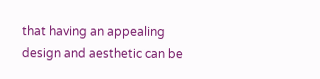that having an appealing design and aesthetic can be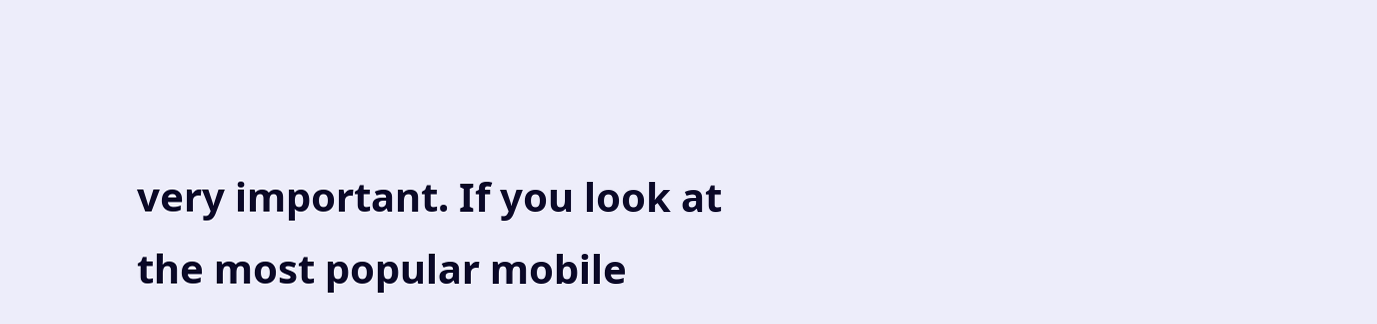very important. If you look at the most popular mobile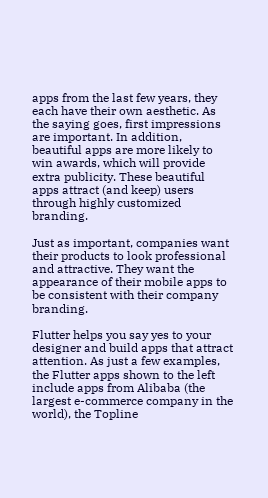apps from the last few years, they each have their own aesthetic. As the saying goes, first impressions are important. In addition, beautiful apps are more likely to win awards, which will provide extra publicity. These beautiful apps attract (and keep) users through highly customized branding.

Just as important, companies want their products to look professional and attractive. They want the appearance of their mobile apps to be consistent with their company branding.

Flutter helps you say yes to your designer and build apps that attract attention. As just a few examples, the Flutter apps shown to the left include apps from Alibaba (the largest e-commerce company in the world), the Topline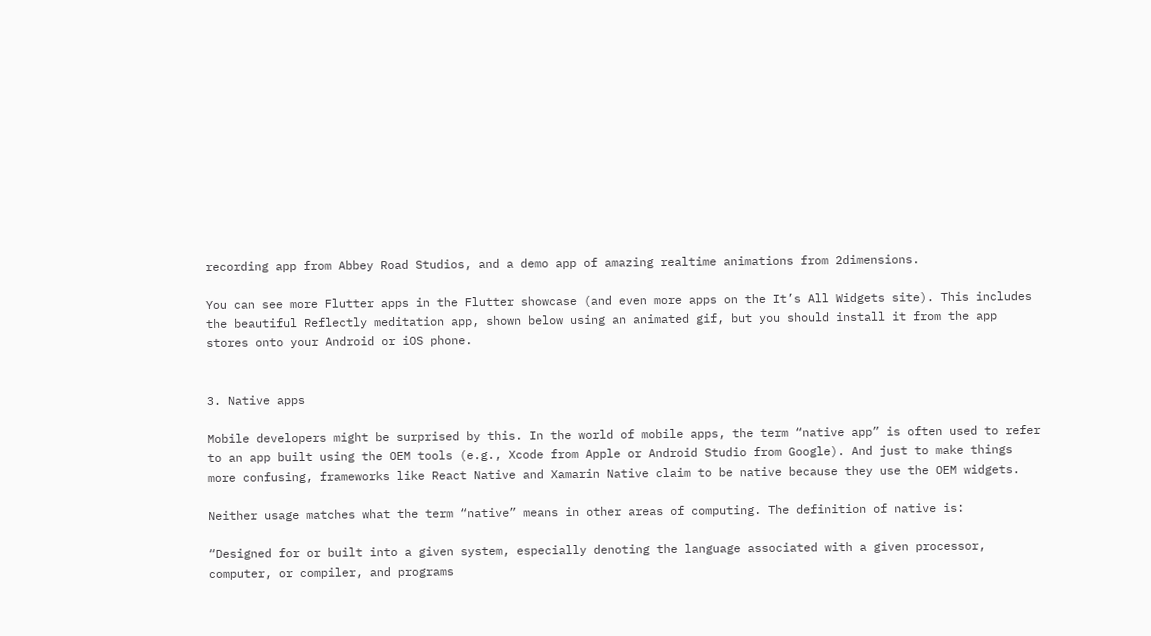recording app from Abbey Road Studios, and a demo app of amazing realtime animations from 2dimensions.

You can see more Flutter apps in the Flutter showcase (and even more apps on the It’s All Widgets site). This includes the beautiful Reflectly meditation app, shown below using an animated gif, but you should install it from the app stores onto your Android or iOS phone.


3. Native apps

Mobile developers might be surprised by this. In the world of mobile apps, the term “native app” is often used to refer to an app built using the OEM tools (e.g., Xcode from Apple or Android Studio from Google). And just to make things more confusing, frameworks like React Native and Xamarin Native claim to be native because they use the OEM widgets.

Neither usage matches what the term “native” means in other areas of computing. The definition of native is:

“Designed for or built into a given system, especially denoting the language associated with a given processor, computer, or compiler, and programs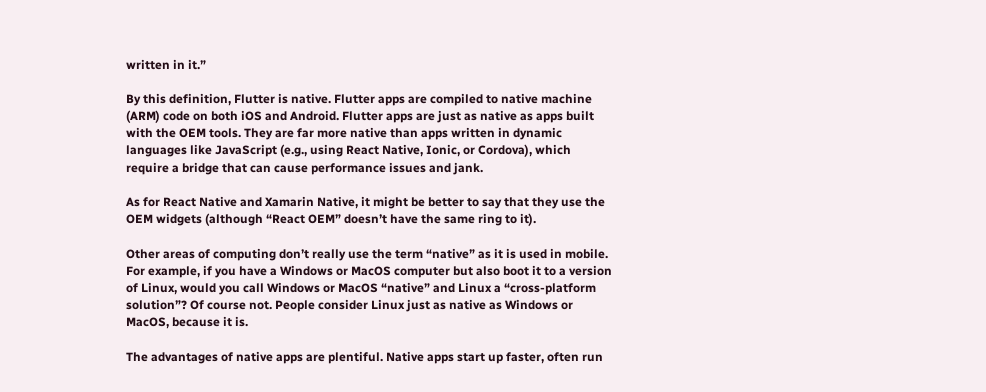written in it.”

By this definition, Flutter is native. Flutter apps are compiled to native machine (ARM) code on both iOS and Android. Flutter apps are just as native as apps built with the OEM tools. They are far more native than apps written in dynamic languages like JavaScript (e.g., using React Native, Ionic, or Cordova), which require a bridge that can cause performance issues and jank.

As for React Native and Xamarin Native, it might be better to say that they use the OEM widgets (although “React OEM” doesn’t have the same ring to it).

Other areas of computing don’t really use the term “native” as it is used in mobile. For example, if you have a Windows or MacOS computer but also boot it to a version of Linux, would you call Windows or MacOS “native” and Linux a “cross-platform solution”? Of course not. People consider Linux just as native as Windows or MacOS, because it is.

The advantages of native apps are plentiful. Native apps start up faster, often run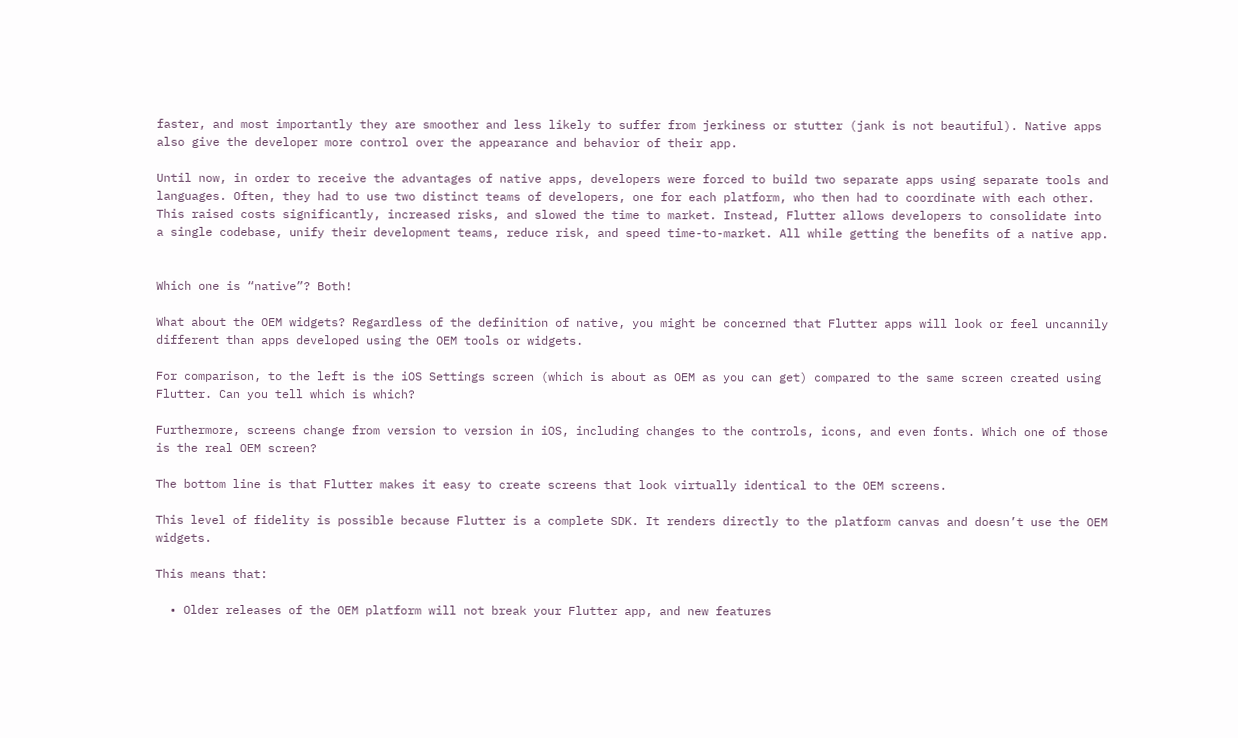faster, and most importantly they are smoother and less likely to suffer from jerkiness or stutter (jank is not beautiful). Native apps also give the developer more control over the appearance and behavior of their app.

Until now, in order to receive the advantages of native apps, developers were forced to build two separate apps using separate tools and languages. Often, they had to use two distinct teams of developers, one for each platform, who then had to coordinate with each other. This raised costs significantly, increased risks, and slowed the time to market. Instead, Flutter allows developers to consolidate into a single codebase, unify their development teams, reduce risk, and speed time-to-market. All while getting the benefits of a native app.


Which one is “native”? Both!

What about the OEM widgets? Regardless of the definition of native, you might be concerned that Flutter apps will look or feel uncannily different than apps developed using the OEM tools or widgets.

For comparison, to the left is the iOS Settings screen (which is about as OEM as you can get) compared to the same screen created using Flutter. Can you tell which is which?

Furthermore, screens change from version to version in iOS, including changes to the controls, icons, and even fonts. Which one of those is the real OEM screen?

The bottom line is that Flutter makes it easy to create screens that look virtually identical to the OEM screens.

This level of fidelity is possible because Flutter is a complete SDK. It renders directly to the platform canvas and doesn’t use the OEM widgets.

This means that:

  • Older releases of the OEM platform will not break your Flutter app, and new features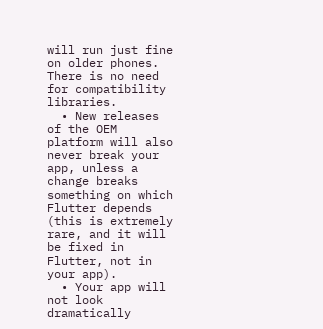will run just fine on older phones. There is no need for compatibility libraries.
  • New releases of the OEM platform will also never break your app, unless a change breaks something on which Flutter depends (this is extremely rare, and it will be fixed in Flutter, not in your app).
  • Your app will not look dramatically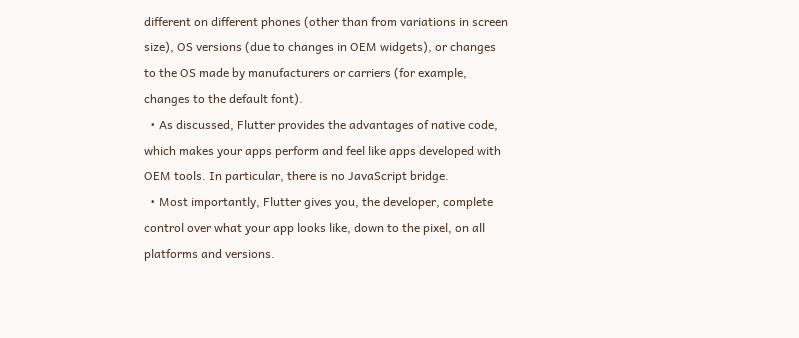different on different phones (other than from variations in screen size), OS versions (due to changes in OEM widgets), or changes to the OS made by manufacturers or carriers (for example, changes to the default font).
  • As discussed, Flutter provides the advantages of native code, which makes your apps perform and feel like apps developed with OEM tools. In particular, there is no JavaScript bridge.
  • Most importantly, Flutter gives you, the developer, complete control over what your app looks like, down to the pixel, on all platforms and versions.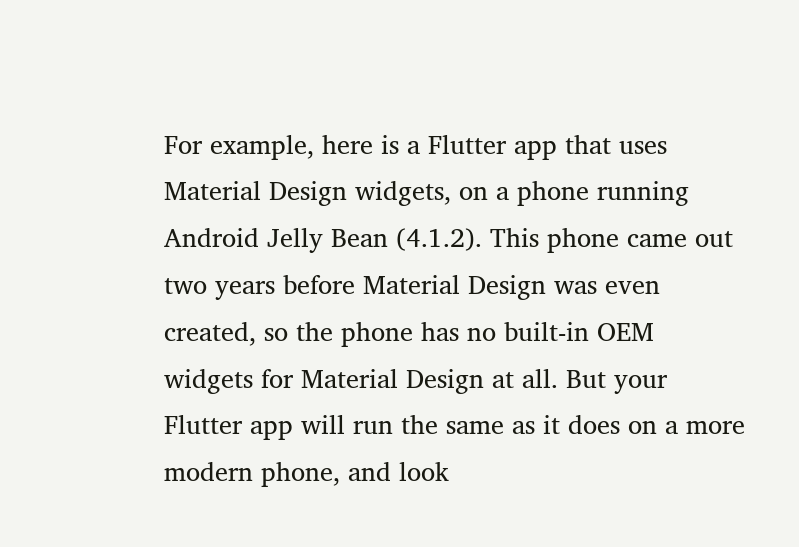For example, here is a Flutter app that uses Material Design widgets, on a phone running Android Jelly Bean (4.1.2). This phone came out two years before Material Design was even created, so the phone has no built-in OEM widgets for Material Design at all. But your Flutter app will run the same as it does on a more modern phone, and look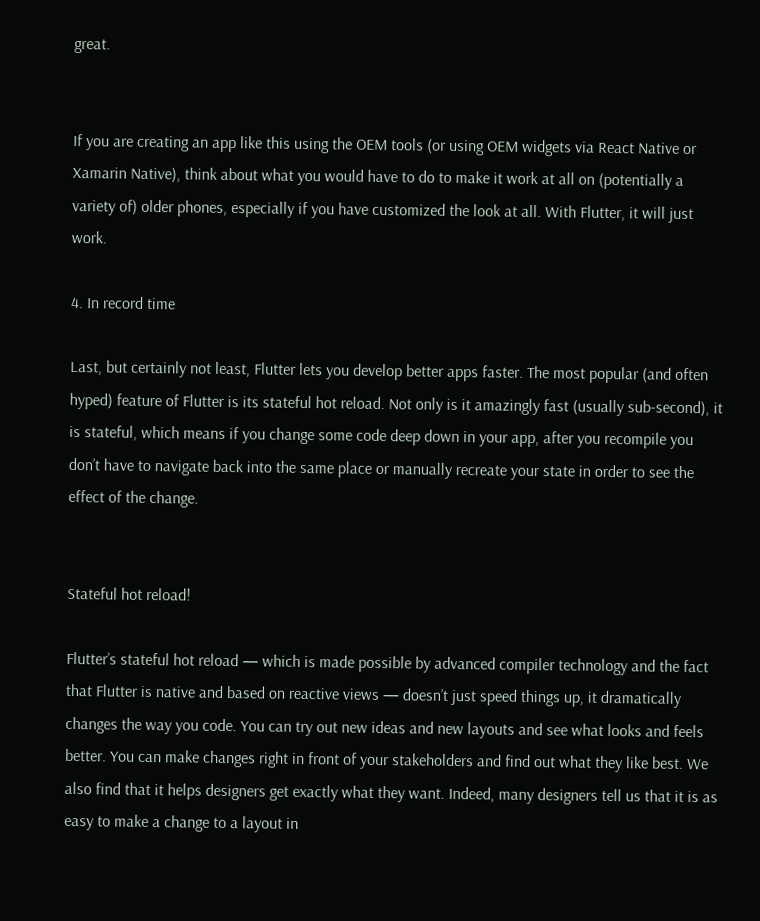great.


If you are creating an app like this using the OEM tools (or using OEM widgets via React Native or Xamarin Native), think about what you would have to do to make it work at all on (potentially a variety of) older phones, especially if you have customized the look at all. With Flutter, it will just work.

4. In record time

Last, but certainly not least, Flutter lets you develop better apps faster. The most popular (and often hyped) feature of Flutter is its stateful hot reload. Not only is it amazingly fast (usually sub-second), it is stateful, which means if you change some code deep down in your app, after you recompile you don’t have to navigate back into the same place or manually recreate your state in order to see the effect of the change.


Stateful hot reload!

Flutter’s stateful hot reload — which is made possible by advanced compiler technology and the fact that Flutter is native and based on reactive views — doesn’t just speed things up, it dramatically changes the way you code. You can try out new ideas and new layouts and see what looks and feels better. You can make changes right in front of your stakeholders and find out what they like best. We also find that it helps designers get exactly what they want. Indeed, many designers tell us that it is as easy to make a change to a layout in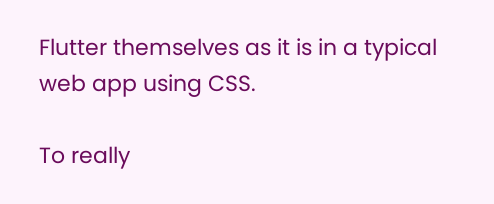Flutter themselves as it is in a typical web app using CSS.

To really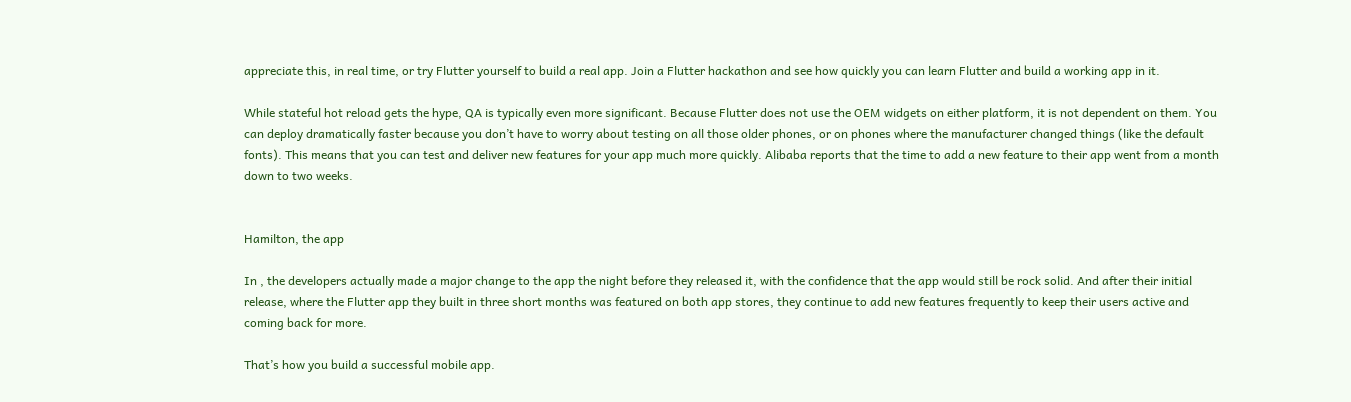appreciate this, in real time, or try Flutter yourself to build a real app. Join a Flutter hackathon and see how quickly you can learn Flutter and build a working app in it.

While stateful hot reload gets the hype, QA is typically even more significant. Because Flutter does not use the OEM widgets on either platform, it is not dependent on them. You can deploy dramatically faster because you don’t have to worry about testing on all those older phones, or on phones where the manufacturer changed things (like the default fonts). This means that you can test and deliver new features for your app much more quickly. Alibaba reports that the time to add a new feature to their app went from a month down to two weeks.


Hamilton, the app

In , the developers actually made a major change to the app the night before they released it, with the confidence that the app would still be rock solid. And after their initial release, where the Flutter app they built in three short months was featured on both app stores, they continue to add new features frequently to keep their users active and coming back for more.

That’s how you build a successful mobile app.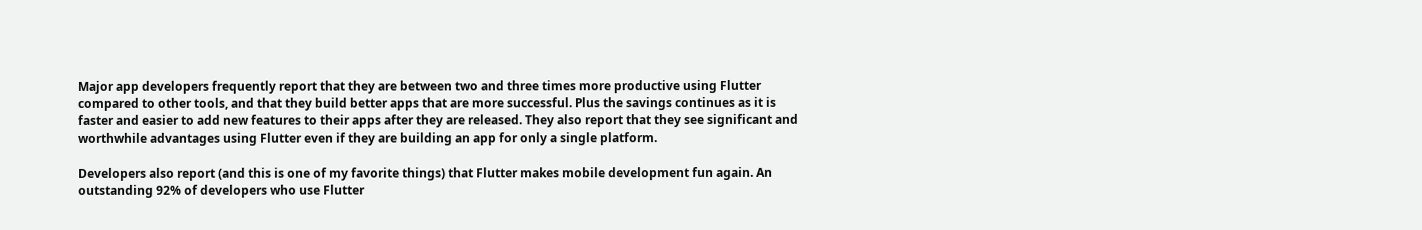Major app developers frequently report that they are between two and three times more productive using Flutter compared to other tools, and that they build better apps that are more successful. Plus the savings continues as it is faster and easier to add new features to their apps after they are released. They also report that they see significant and worthwhile advantages using Flutter even if they are building an app for only a single platform.

Developers also report (and this is one of my favorite things) that Flutter makes mobile development fun again. An outstanding 92% of developers who use Flutter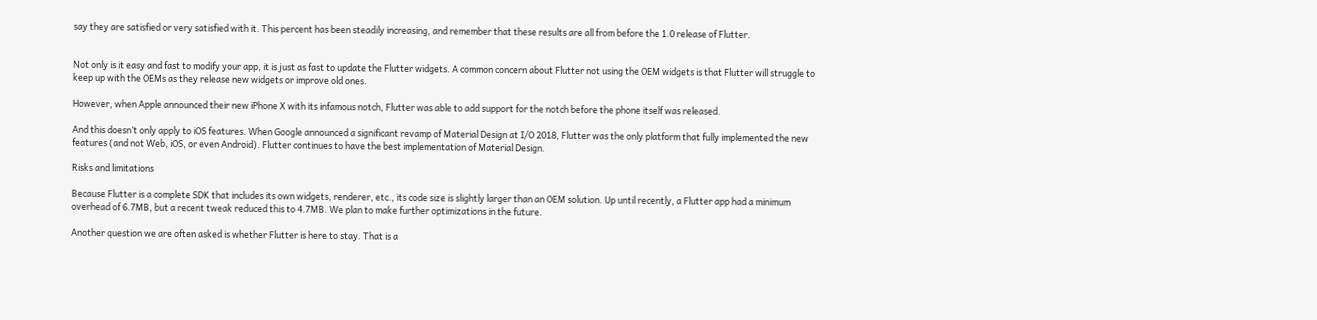say they are satisfied or very satisfied with it. This percent has been steadily increasing, and remember that these results are all from before the 1.0 release of Flutter.


Not only is it easy and fast to modify your app, it is just as fast to update the Flutter widgets. A common concern about Flutter not using the OEM widgets is that Flutter will struggle to keep up with the OEMs as they release new widgets or improve old ones.

However, when Apple announced their new iPhone X with its infamous notch, Flutter was able to add support for the notch before the phone itself was released.

And this doesn’t only apply to iOS features. When Google announced a significant revamp of Material Design at I/O 2018, Flutter was the only platform that fully implemented the new features (and not Web, iOS, or even Android). Flutter continues to have the best implementation of Material Design.

Risks and limitations

Because Flutter is a complete SDK that includes its own widgets, renderer, etc., its code size is slightly larger than an OEM solution. Up until recently, a Flutter app had a minimum overhead of 6.7MB, but a recent tweak reduced this to 4.7MB. We plan to make further optimizations in the future.

Another question we are often asked is whether Flutter is here to stay. That is a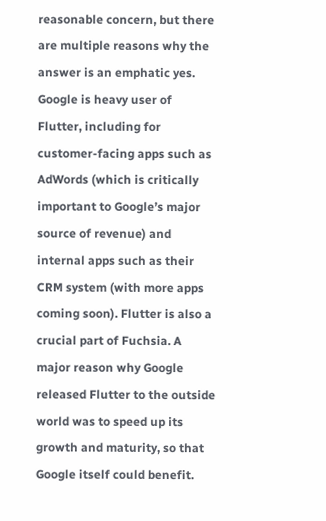reasonable concern, but there are multiple reasons why the answer is an emphatic yes. Google is heavy user of Flutter, including for customer-facing apps such as AdWords (which is critically important to Google’s major source of revenue) and internal apps such as their CRM system (with more apps coming soon). Flutter is also a crucial part of Fuchsia. A major reason why Google released Flutter to the outside world was to speed up its growth and maturity, so that Google itself could benefit.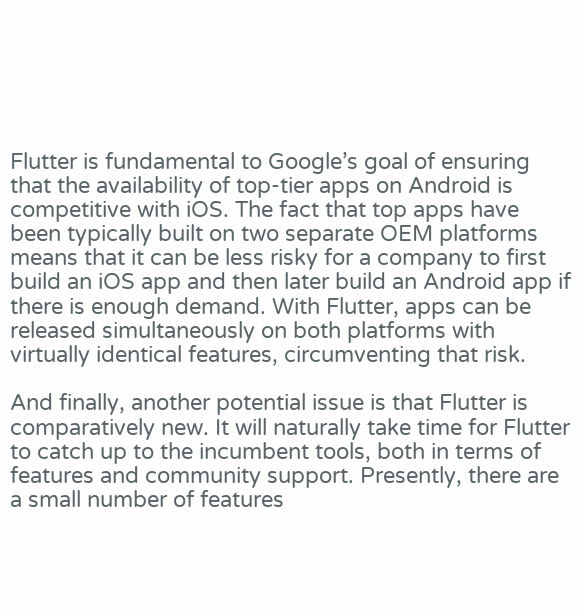Flutter is fundamental to Google’s goal of ensuring that the availability of top-tier apps on Android is competitive with iOS. The fact that top apps have been typically built on two separate OEM platforms means that it can be less risky for a company to first build an iOS app and then later build an Android app if there is enough demand. With Flutter, apps can be released simultaneously on both platforms with virtually identical features, circumventing that risk.

And finally, another potential issue is that Flutter is comparatively new. It will naturally take time for Flutter to catch up to the incumbent tools, both in terms of features and community support. Presently, there are a small number of features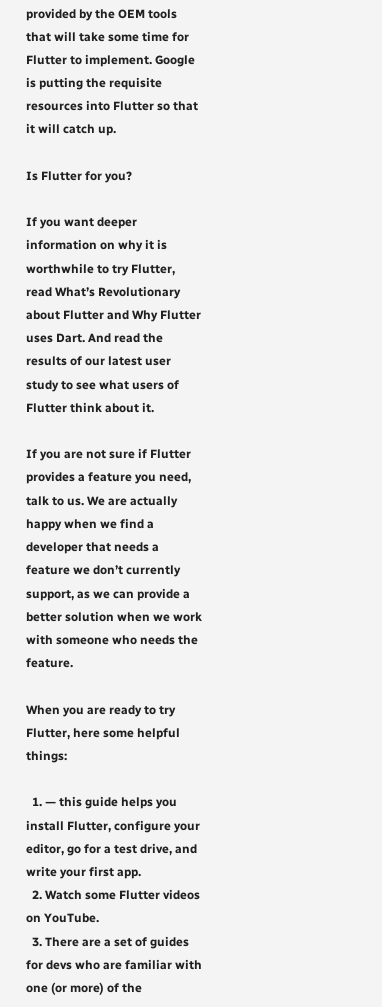provided by the OEM tools that will take some time for Flutter to implement. Google is putting the requisite resources into Flutter so that it will catch up.

Is Flutter for you?

If you want deeper information on why it is worthwhile to try Flutter, read What’s Revolutionary about Flutter and Why Flutter uses Dart. And read the results of our latest user study to see what users of Flutter think about it.

If you are not sure if Flutter provides a feature you need, talk to us. We are actually happy when we find a developer that needs a feature we don’t currently support, as we can provide a better solution when we work with someone who needs the feature.

When you are ready to try Flutter, here some helpful things:

  1. — this guide helps you install Flutter, configure your editor, go for a test drive, and write your first app.
  2. Watch some Flutter videos on YouTube.
  3. There are a set of guides for devs who are familiar with one (or more) of the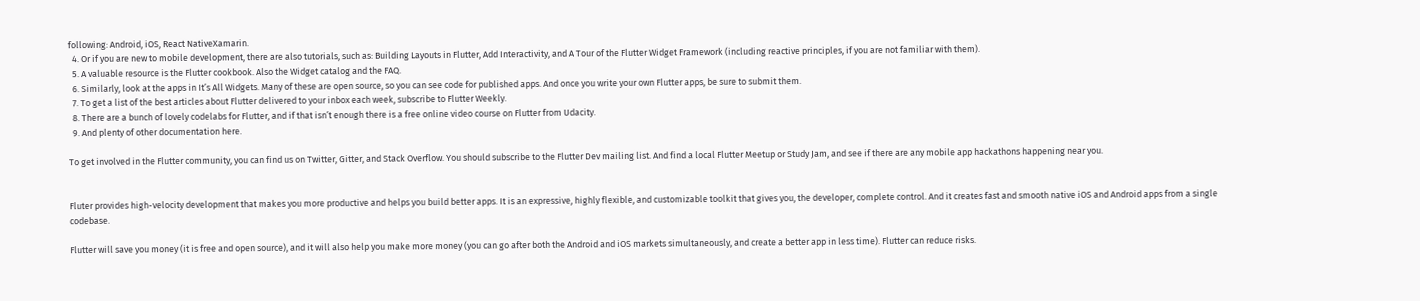following: Android, iOS, React NativeXamarin.
  4. Or if you are new to mobile development, there are also tutorials, such as: Building Layouts in Flutter, Add Interactivity, and A Tour of the Flutter Widget Framework (including reactive principles, if you are not familiar with them).
  5. A valuable resource is the Flutter cookbook. Also the Widget catalog and the FAQ.
  6. Similarly, look at the apps in It’s All Widgets. Many of these are open source, so you can see code for published apps. And once you write your own Flutter apps, be sure to submit them.
  7. To get a list of the best articles about Flutter delivered to your inbox each week, subscribe to Flutter Weekly.
  8. There are a bunch of lovely codelabs for Flutter, and if that isn’t enough there is a free online video course on Flutter from Udacity.
  9. And plenty of other documentation here.

To get involved in the Flutter community, you can find us on Twitter, Gitter, and Stack Overflow. You should subscribe to the Flutter Dev mailing list. And find a local Flutter Meetup or Study Jam, and see if there are any mobile app hackathons happening near you.


Fluter provides high-velocity development that makes you more productive and helps you build better apps. It is an expressive, highly flexible, and customizable toolkit that gives you, the developer, complete control. And it creates fast and smooth native iOS and Android apps from a single codebase.

Flutter will save you money (it is free and open source), and it will also help you make more money (you can go after both the Android and iOS markets simultaneously, and create a better app in less time). Flutter can reduce risks.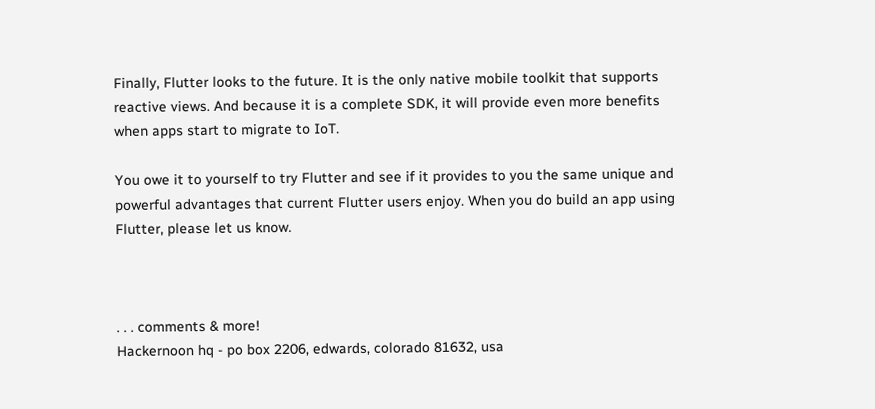Finally, Flutter looks to the future. It is the only native mobile toolkit that supports reactive views. And because it is a complete SDK, it will provide even more benefits when apps start to migrate to IoT.

You owe it to yourself to try Flutter and see if it provides to you the same unique and powerful advantages that current Flutter users enjoy. When you do build an app using Flutter, please let us know.



. . . comments & more!
Hackernoon hq - po box 2206, edwards, colorado 81632, usa